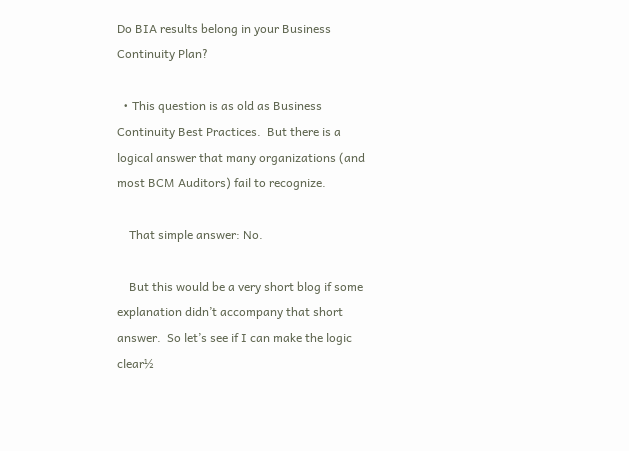Do BIA results belong in your Business Continuity Plan?

  • This question is as old as Business Continuity Best Practices.  But there is a logical answer that many organizations (and most BCM Auditors) fail to recognize.

    That simple answer: No.

    But this would be a very short blog if some explanation didn’t accompany that short answer.  So let’s see if I can make the logic clear½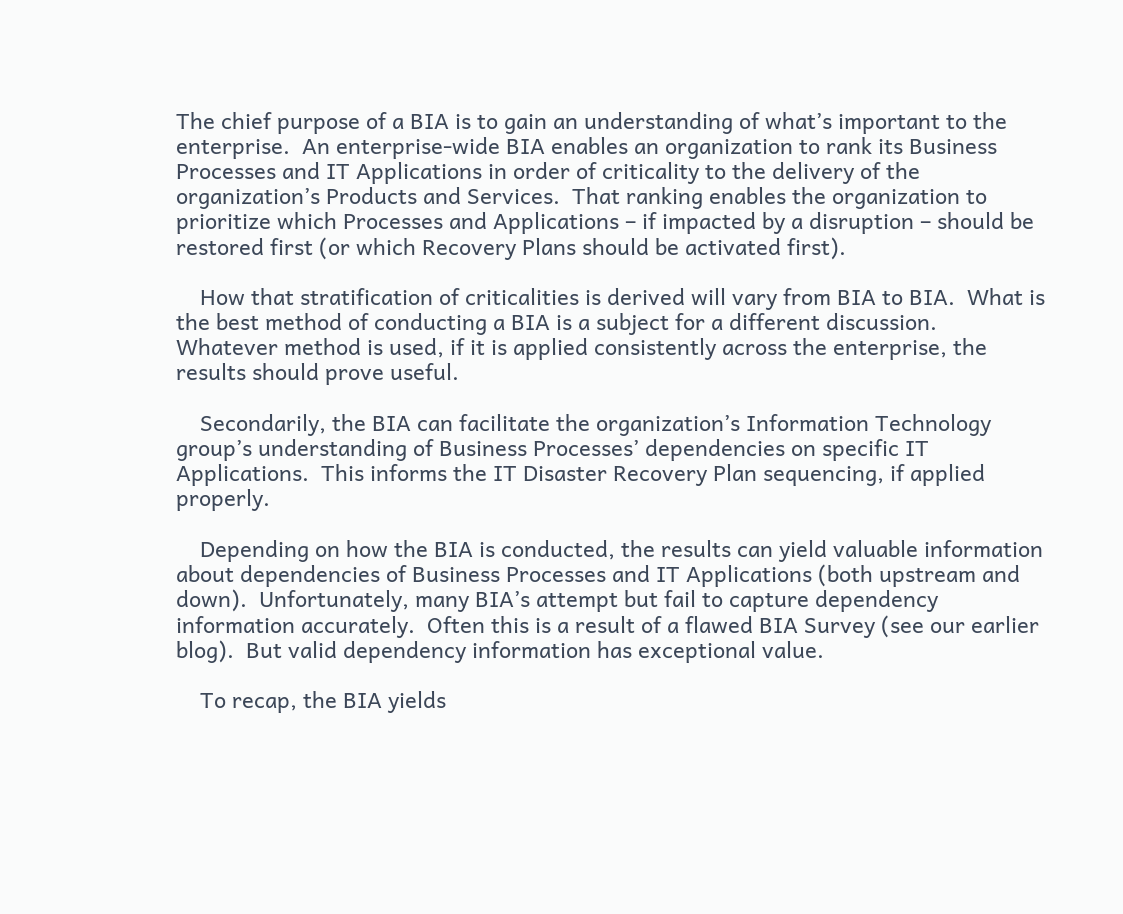The chief purpose of a BIA is to gain an understanding of what’s important to the enterprise.  An enterprise-wide BIA enables an organization to rank its Business Processes and IT Applications in order of criticality to the delivery of the organization’s Products and Services.  That ranking enables the organization to prioritize which Processes and Applications – if impacted by a disruption – should be restored first (or which Recovery Plans should be activated first).

    How that stratification of criticalities is derived will vary from BIA to BIA.  What is the best method of conducting a BIA is a subject for a different discussion.  Whatever method is used, if it is applied consistently across the enterprise, the results should prove useful.

    Secondarily, the BIA can facilitate the organization’s Information Technology group’s understanding of Business Processes’ dependencies on specific IT Applications.  This informs the IT Disaster Recovery Plan sequencing, if applied properly.

    Depending on how the BIA is conducted, the results can yield valuable information about dependencies of Business Processes and IT Applications (both upstream and down).  Unfortunately, many BIA’s attempt but fail to capture dependency information accurately.  Often this is a result of a flawed BIA Survey (see our earlier blog).  But valid dependency information has exceptional value.

    To recap, the BIA yields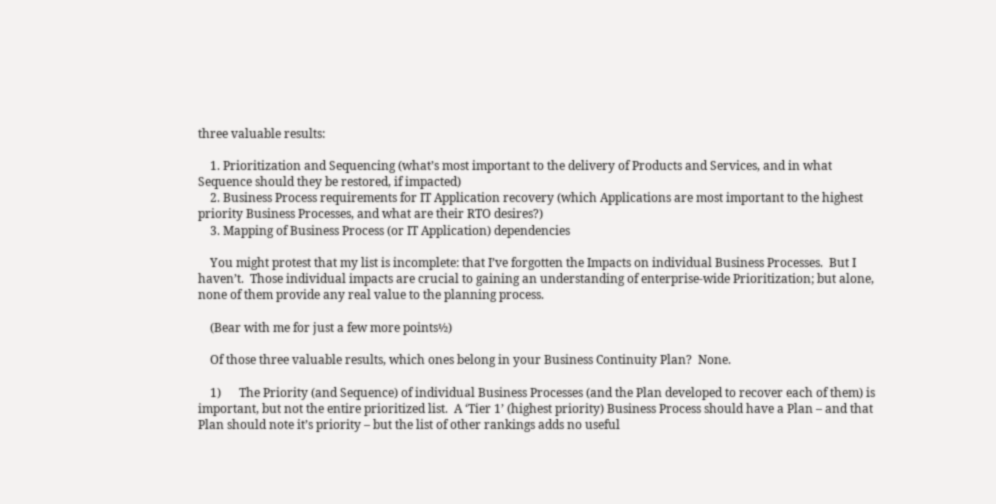three valuable results:

    1. Prioritization and Sequencing (what’s most important to the delivery of Products and Services, and in what Sequence should they be restored, if impacted)
    2. Business Process requirements for IT Application recovery (which Applications are most important to the highest priority Business Processes, and what are their RTO desires?)
    3. Mapping of Business Process (or IT Application) dependencies

    You might protest that my list is incomplete: that I’ve forgotten the Impacts on individual Business Processes.  But I haven’t.  Those individual impacts are crucial to gaining an understanding of enterprise-wide Prioritization; but alone, none of them provide any real value to the planning process.

    (Bear with me for just a few more points½)

    Of those three valuable results, which ones belong in your Business Continuity Plan?  None.

    1)      The Priority (and Sequence) of individual Business Processes (and the Plan developed to recover each of them) is important, but not the entire prioritized list.  A ‘Tier 1’ (highest priority) Business Process should have a Plan – and that Plan should note it’s priority – but the list of other rankings adds no useful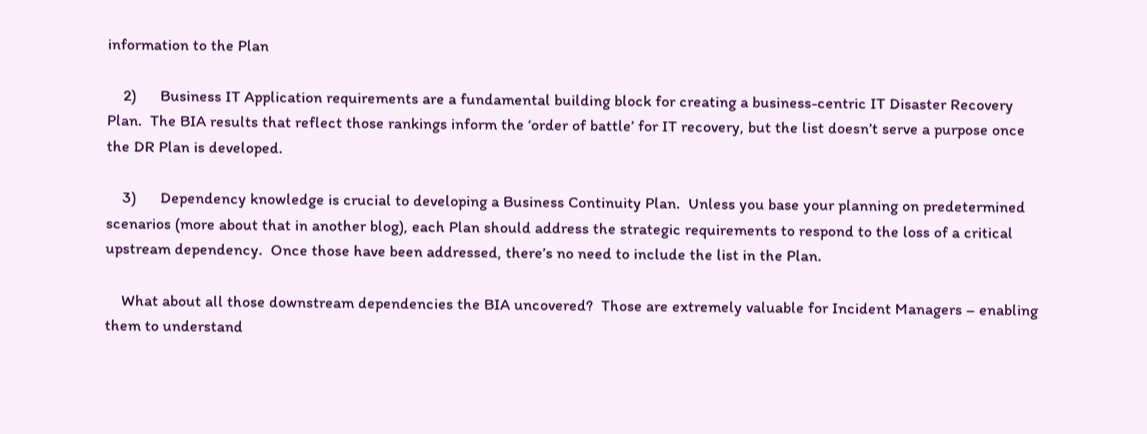information to the Plan

    2)      Business IT Application requirements are a fundamental building block for creating a business-centric IT Disaster Recovery Plan.  The BIA results that reflect those rankings inform the ‘order of battle’ for IT recovery, but the list doesn’t serve a purpose once the DR Plan is developed.

    3)      Dependency knowledge is crucial to developing a Business Continuity Plan.  Unless you base your planning on predetermined scenarios (more about that in another blog), each Plan should address the strategic requirements to respond to the loss of a critical upstream dependency.  Once those have been addressed, there’s no need to include the list in the Plan.

    What about all those downstream dependencies the BIA uncovered?  Those are extremely valuable for Incident Managers – enabling them to understand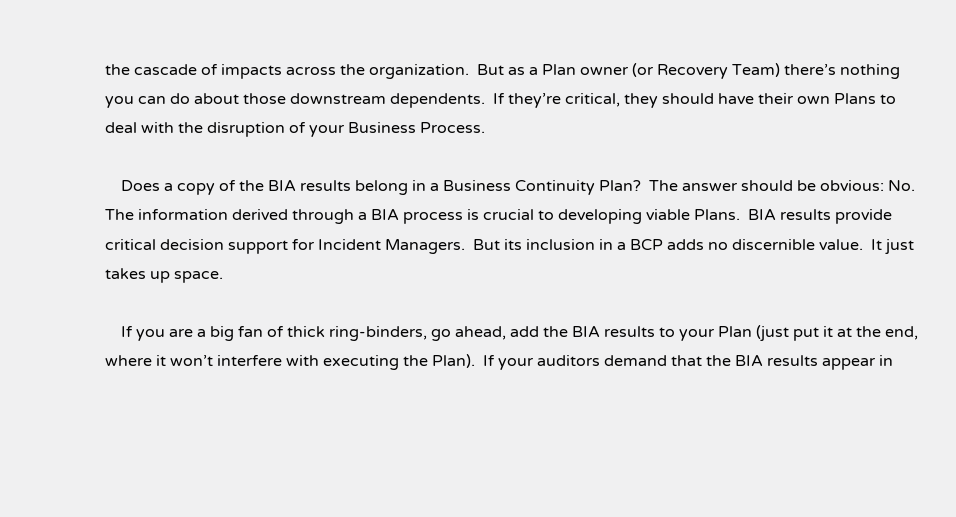the cascade of impacts across the organization.  But as a Plan owner (or Recovery Team) there’s nothing you can do about those downstream dependents.  If they’re critical, they should have their own Plans to deal with the disruption of your Business Process.

    Does a copy of the BIA results belong in a Business Continuity Plan?  The answer should be obvious: No.  The information derived through a BIA process is crucial to developing viable Plans.  BIA results provide critical decision support for Incident Managers.  But its inclusion in a BCP adds no discernible value.  It just takes up space.

    If you are a big fan of thick ring-binders, go ahead, add the BIA results to your Plan (just put it at the end, where it won’t interfere with executing the Plan).  If your auditors demand that the BIA results appear in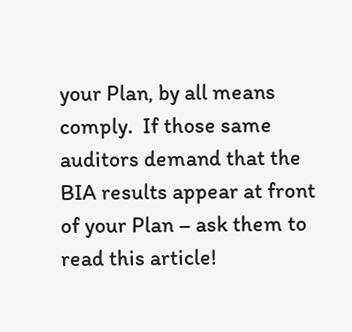your Plan, by all means comply.  If those same auditors demand that the BIA results appear at front of your Plan – ask them to read this article!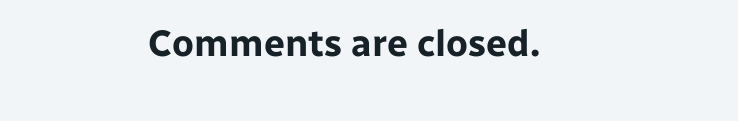Comments are closed.